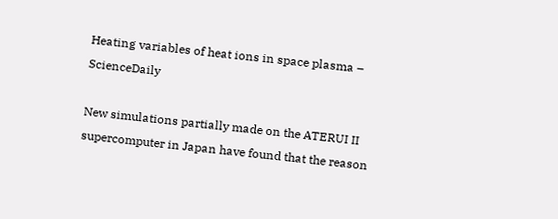Heating variables of heat ions in space plasma – ScienceDaily

New simulations partially made on the ATERUI II supercomputer in Japan have found that the reason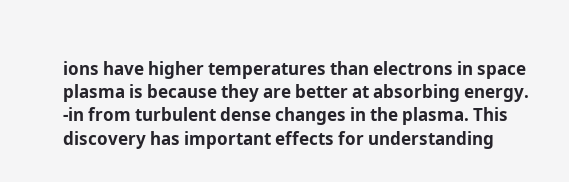ions have higher temperatures than electrons in space plasma is because they are better at absorbing energy. -in from turbulent dense changes in the plasma. This discovery has important effects for understanding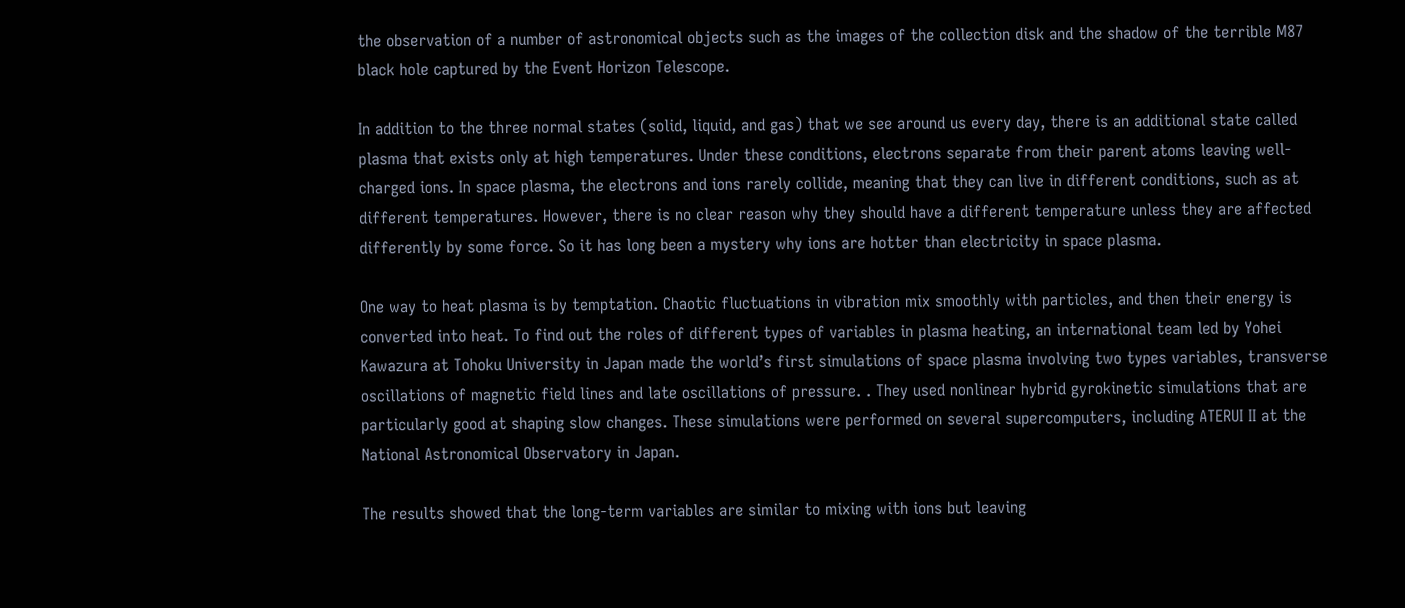the observation of a number of astronomical objects such as the images of the collection disk and the shadow of the terrible M87 black hole captured by the Event Horizon Telescope.

In addition to the three normal states (solid, liquid, and gas) that we see around us every day, there is an additional state called plasma that exists only at high temperatures. Under these conditions, electrons separate from their parent atoms leaving well-charged ions. In space plasma, the electrons and ions rarely collide, meaning that they can live in different conditions, such as at different temperatures. However, there is no clear reason why they should have a different temperature unless they are affected differently by some force. So it has long been a mystery why ions are hotter than electricity in space plasma.

One way to heat plasma is by temptation. Chaotic fluctuations in vibration mix smoothly with particles, and then their energy is converted into heat. To find out the roles of different types of variables in plasma heating, an international team led by Yohei Kawazura at Tohoku University in Japan made the world’s first simulations of space plasma involving two types variables, transverse oscillations of magnetic field lines and late oscillations of pressure. . They used nonlinear hybrid gyrokinetic simulations that are particularly good at shaping slow changes. These simulations were performed on several supercomputers, including ATERUI II at the National Astronomical Observatory in Japan.

The results showed that the long-term variables are similar to mixing with ions but leaving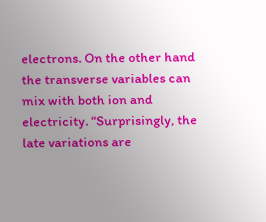electrons. On the other hand the transverse variables can mix with both ion and electricity. “Surprisingly, the late variations are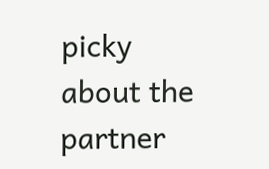picky about the partner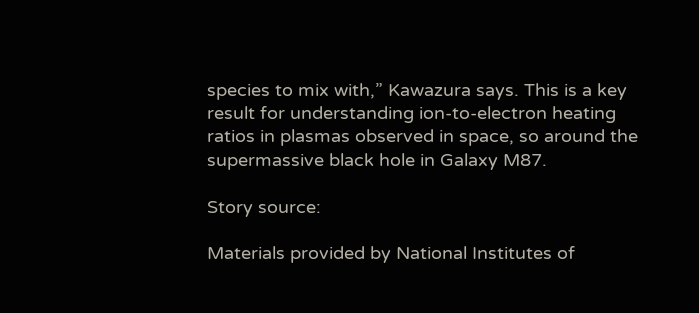species to mix with,” Kawazura says. This is a key result for understanding ion-to-electron heating ratios in plasmas observed in space, so around the supermassive black hole in Galaxy M87.

Story source:

Materials provided by National Institutes of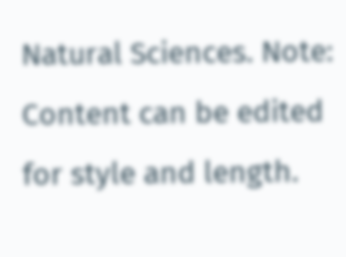Natural Sciences. Note: Content can be edited for style and length.